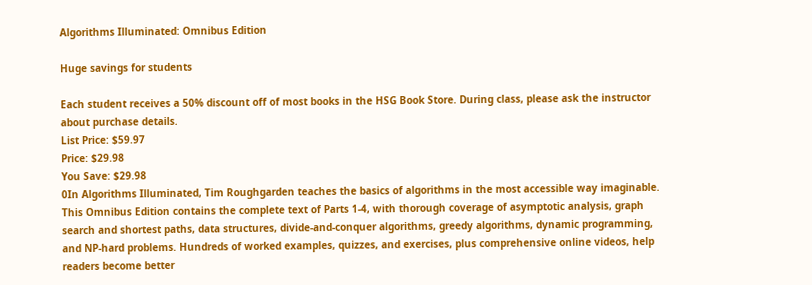Algorithms Illuminated: Omnibus Edition

Huge savings for students

Each student receives a 50% discount off of most books in the HSG Book Store. During class, please ask the instructor about purchase details.
List Price: $59.97
Price: $29.98
You Save: $29.98
0In Algorithms Illuminated, Tim Roughgarden teaches the basics of algorithms in the most accessible way imaginable. This Omnibus Edition contains the complete text of Parts 1-4, with thorough coverage of asymptotic analysis, graph search and shortest paths, data structures, divide-and-conquer algorithms, greedy algorithms, dynamic programming, and NP-hard problems. Hundreds of worked examples, quizzes, and exercises, plus comprehensive online videos, help readers become better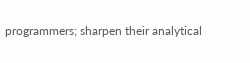programmers; sharpen their analytical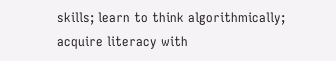skills; learn to think algorithmically; acquire literacy with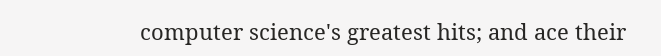computer science's greatest hits; and ace their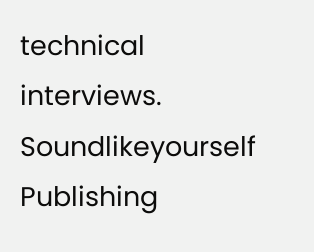technical interviews.
Soundlikeyourself Publishing